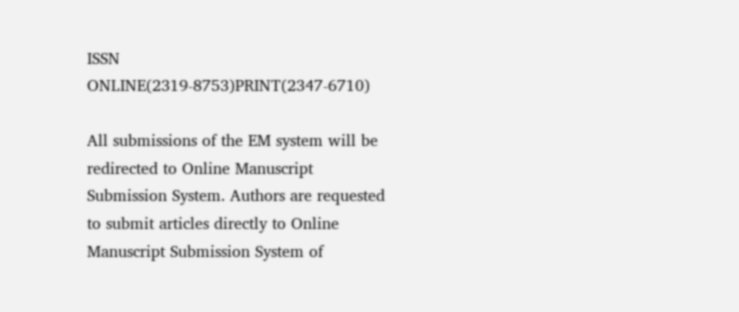ISSN ONLINE(2319-8753)PRINT(2347-6710)

All submissions of the EM system will be redirected to Online Manuscript Submission System. Authors are requested to submit articles directly to Online Manuscript Submission System of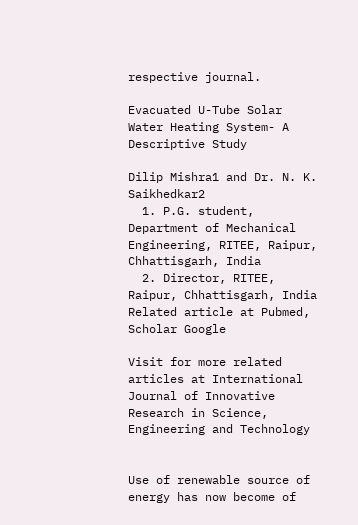respective journal.

Evacuated U-Tube Solar Water Heating System- A Descriptive Study

Dilip Mishra1 and Dr. N. K. Saikhedkar2
  1. P.G. student, Department of Mechanical Engineering, RITEE, Raipur, Chhattisgarh, India
  2. Director, RITEE, Raipur, Chhattisgarh, India
Related article at Pubmed, Scholar Google

Visit for more related articles at International Journal of Innovative Research in Science, Engineering and Technology


Use of renewable source of energy has now become of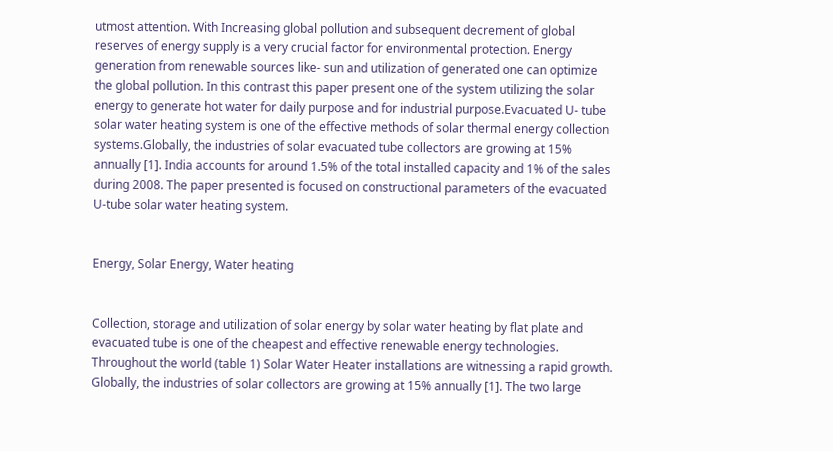utmost attention. With Increasing global pollution and subsequent decrement of global reserves of energy supply is a very crucial factor for environmental protection. Energy generation from renewable sources like- sun and utilization of generated one can optimize the global pollution. In this contrast this paper present one of the system utilizing the solar energy to generate hot water for daily purpose and for industrial purpose.Evacuated U- tube solar water heating system is one of the effective methods of solar thermal energy collection systems.Globally, the industries of solar evacuated tube collectors are growing at 15% annually [1]. India accounts for around 1.5% of the total installed capacity and 1% of the sales during 2008. The paper presented is focused on constructional parameters of the evacuated U-tube solar water heating system.


Energy, Solar Energy, Water heating


Collection, storage and utilization of solar energy by solar water heating by flat plate and evacuated tube is one of the cheapest and effective renewable energy technologies. Throughout the world (table 1) Solar Water Heater installations are witnessing a rapid growth. Globally, the industries of solar collectors are growing at 15% annually [1]. The two large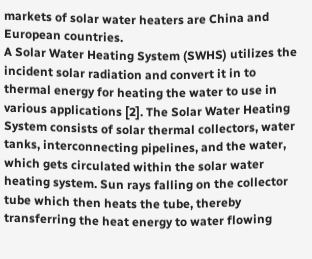markets of solar water heaters are China and European countries.
A Solar Water Heating System (SWHS) utilizes the incident solar radiation and convert it in to thermal energy for heating the water to use in various applications [2]. The Solar Water Heating System consists of solar thermal collectors, water tanks, interconnecting pipelines, and the water, which gets circulated within the solar water heating system. Sun rays falling on the collector tube which then heats the tube, thereby transferring the heat energy to water flowing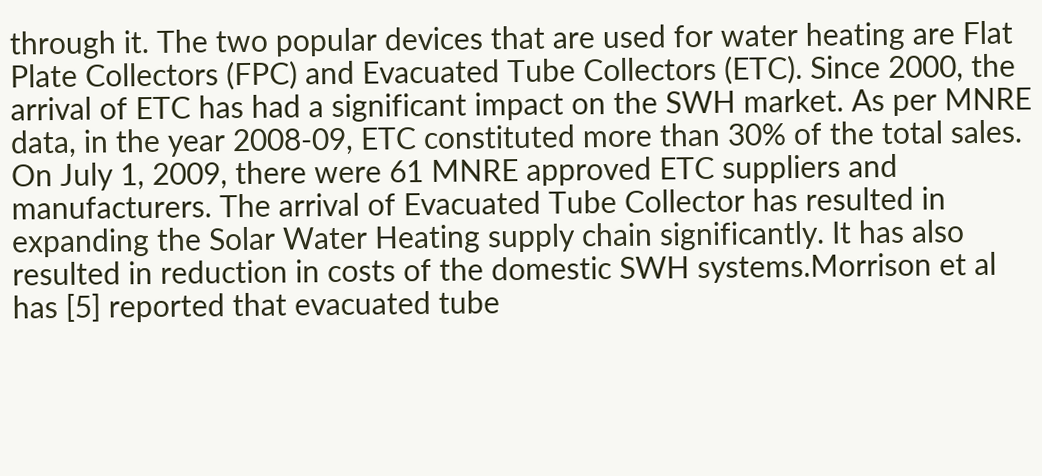through it. The two popular devices that are used for water heating are Flat Plate Collectors (FPC) and Evacuated Tube Collectors (ETC). Since 2000, the arrival of ETC has had a significant impact on the SWH market. As per MNRE data, in the year 2008-09, ETC constituted more than 30% of the total sales. On July 1, 2009, there were 61 MNRE approved ETC suppliers and manufacturers. The arrival of Evacuated Tube Collector has resulted in expanding the Solar Water Heating supply chain significantly. It has also resulted in reduction in costs of the domestic SWH systems.Morrison et al has [5] reported that evacuated tube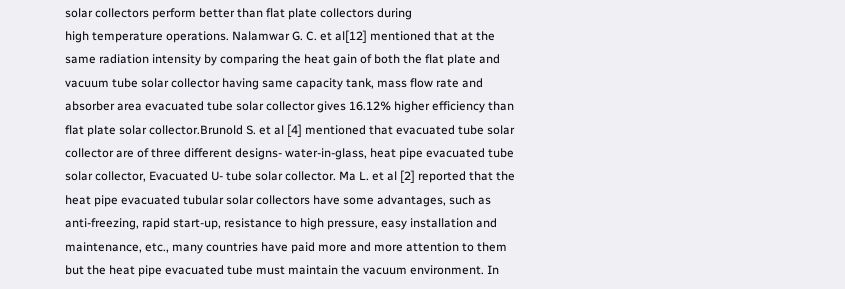solar collectors perform better than flat plate collectors during
high temperature operations. Nalamwar G. C. et al[12] mentioned that at the same radiation intensity by comparing the heat gain of both the flat plate and vacuum tube solar collector having same capacity tank, mass flow rate and absorber area evacuated tube solar collector gives 16.12% higher efficiency than flat plate solar collector.Brunold S. et al [4] mentioned that evacuated tube solar collector are of three different designs- water-in-glass, heat pipe evacuated tube solar collector, Evacuated U- tube solar collector. Ma L. et al [2] reported that the heat pipe evacuated tubular solar collectors have some advantages, such as anti-freezing, rapid start-up, resistance to high pressure, easy installation and maintenance, etc., many countries have paid more and more attention to them but the heat pipe evacuated tube must maintain the vacuum environment. In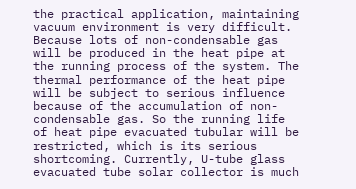the practical application, maintaining vacuum environment is very difficult. Because lots of non-condensable gas will be produced in the heat pipe at the running process of the system. The thermal performance of the heat pipe will be subject to serious influence because of the accumulation of non-condensable gas. So the running life of heat pipe evacuated tubular will be restricted, which is its serious shortcoming. Currently, U-tube glass evacuated tube solar collector is much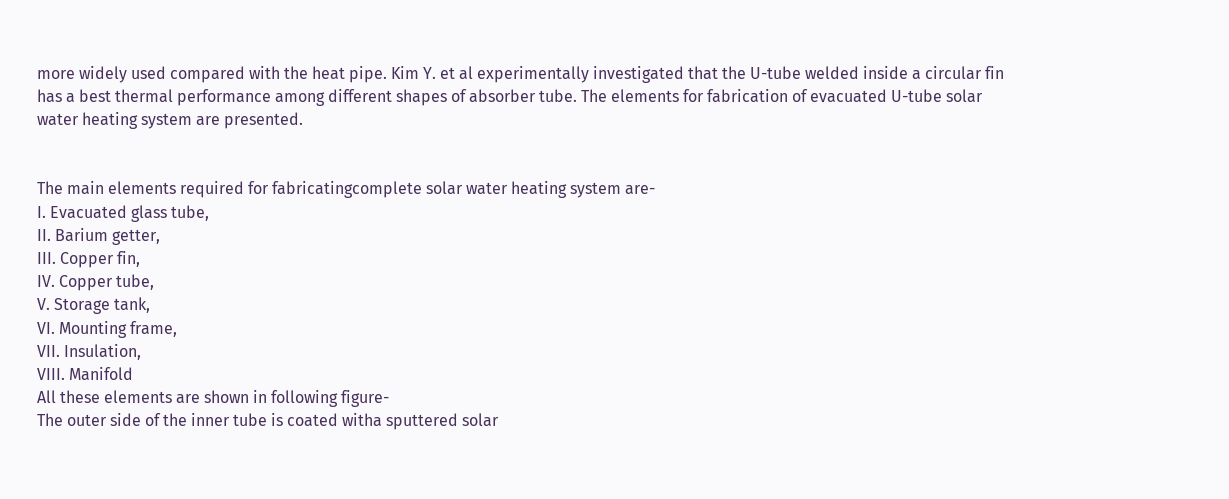more widely used compared with the heat pipe. Kim Y. et al experimentally investigated that the U-tube welded inside a circular fin has a best thermal performance among different shapes of absorber tube. The elements for fabrication of evacuated U-tube solar water heating system are presented.


The main elements required for fabricatingcomplete solar water heating system are-
I. Evacuated glass tube,
II. Barium getter,
III. Copper fin,
IV. Copper tube,
V. Storage tank,
VI. Mounting frame,
VII. Insulation,
VIII. Manifold
All these elements are shown in following figure-
The outer side of the inner tube is coated witha sputtered solar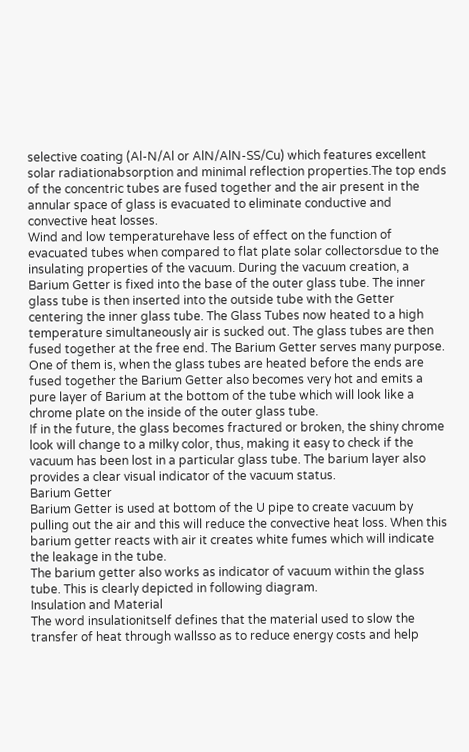selective coating (Al-N/Al or AlN/AlN-SS/Cu) which features excellent solar radiationabsorption and minimal reflection properties.The top ends of the concentric tubes are fused together and the air present in the annular space of glass is evacuated to eliminate conductive and convective heat losses.
Wind and low temperaturehave less of effect on the function of evacuated tubes when compared to flat plate solar collectorsdue to the insulating properties of the vacuum. During the vacuum creation, a Barium Getter is fixed into the base of the outer glass tube. The inner glass tube is then inserted into the outside tube with the Getter centering the inner glass tube. The Glass Tubes now heated to a high temperature simultaneously air is sucked out. The glass tubes are then fused together at the free end. The Barium Getter serves many purpose. One of them is, when the glass tubes are heated before the ends are fused together the Barium Getter also becomes very hot and emits a pure layer of Barium at the bottom of the tube which will look like a chrome plate on the inside of the outer glass tube.
If in the future, the glass becomes fractured or broken, the shiny chrome look will change to a milky color, thus, making it easy to check if the vacuum has been lost in a particular glass tube. The barium layer also provides a clear visual indicator of the vacuum status.
Barium Getter
Barium Getter is used at bottom of the U pipe to create vacuum by pulling out the air and this will reduce the convective heat loss. When this barium getter reacts with air it creates white fumes which will indicate the leakage in the tube.
The barium getter also works as indicator of vacuum within the glass tube. This is clearly depicted in following diagram.
Insulation and Material
The word insulationitself defines that the material used to slow the transfer of heat through wallsso as to reduce energy costs and help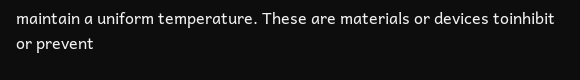maintain a uniform temperature. These are materials or devices toinhibit or prevent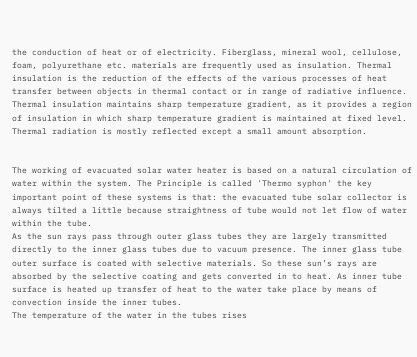the conduction of heat or of electricity. Fiberglass, mineral wool, cellulose, foam, polyurethane etc. materials are frequently used as insulation. Thermal insulation is the reduction of the effects of the various processes of heat transfer between objects in thermal contact or in range of radiative influence. Thermal insulation maintains sharp temperature gradient, as it provides a region of insulation in which sharp temperature gradient is maintained at fixed level. Thermal radiation is mostly reflected except a small amount absorption.


The working of evacuated solar water heater is based on a natural circulation of water within the system. The Principle is called 'Thermo syphon' the key important point of these systems is that: the evacuated tube solar collector is always tilted a little because straightness of tube would not let flow of water within the tube.
As the sun rays pass through outer glass tubes they are largely transmitted directly to the inner glass tubes due to vacuum presence. The inner glass tube outer surface is coated with selective materials. So these sun’s rays are absorbed by the selective coating and gets converted in to heat. As inner tube surface is heated up transfer of heat to the water take place by means of convection inside the inner tubes.
The temperature of the water in the tubes rises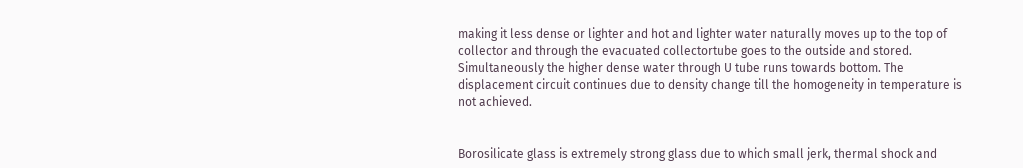making it less dense or lighter and hot and lighter water naturally moves up to the top of collector and through the evacuated collectortube goes to the outside and stored. Simultaneously the higher dense water through U tube runs towards bottom. The displacement circuit continues due to density change till the homogeneity in temperature is not achieved.


Borosilicate glass is extremely strong glass due to which small jerk, thermal shock and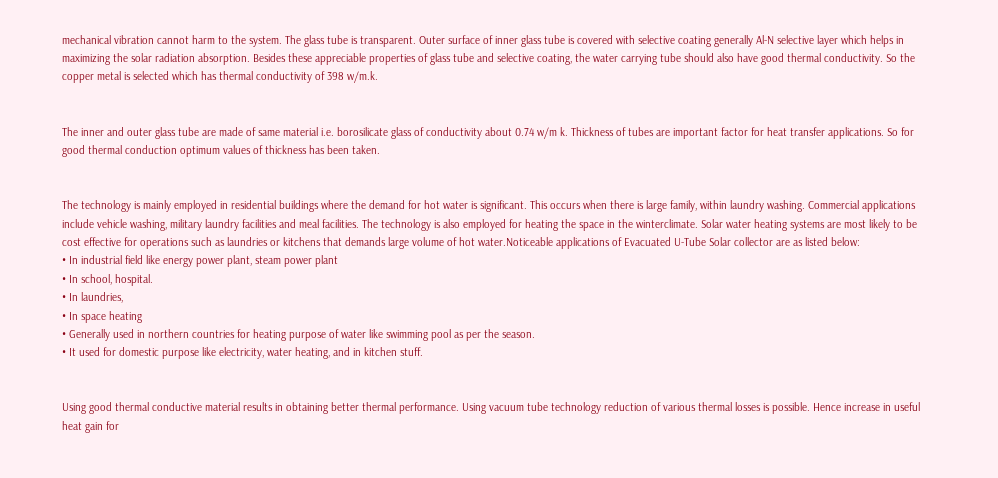mechanical vibration cannot harm to the system. The glass tube is transparent. Outer surface of inner glass tube is covered with selective coating generally Al-N selective layer which helps in maximizing the solar radiation absorption. Besides these appreciable properties of glass tube and selective coating, the water carrying tube should also have good thermal conductivity. So the copper metal is selected which has thermal conductivity of 398 w/m.k.


The inner and outer glass tube are made of same material i.e. borosilicate glass of conductivity about 0.74 w/m k. Thickness of tubes are important factor for heat transfer applications. So for good thermal conduction optimum values of thickness has been taken.


The technology is mainly employed in residential buildings where the demand for hot water is significant. This occurs when there is large family, within laundry washing. Commercial applications include vehicle washing, military laundry facilities and meal facilities. The technology is also employed for heating the space in the winterclimate. Solar water heating systems are most likely to be cost effective for operations such as laundries or kitchens that demands large volume of hot water.Noticeable applications of Evacuated U-Tube Solar collector are as listed below:
• In industrial field like energy power plant, steam power plant
• In school, hospital.
• In laundries,
• In space heating
• Generally used in northern countries for heating purpose of water like swimming pool as per the season.
• It used for domestic purpose like electricity, water heating, and in kitchen stuff.


Using good thermal conductive material results in obtaining better thermal performance. Using vacuum tube technology reduction of various thermal losses is possible. Hence increase in useful heat gain for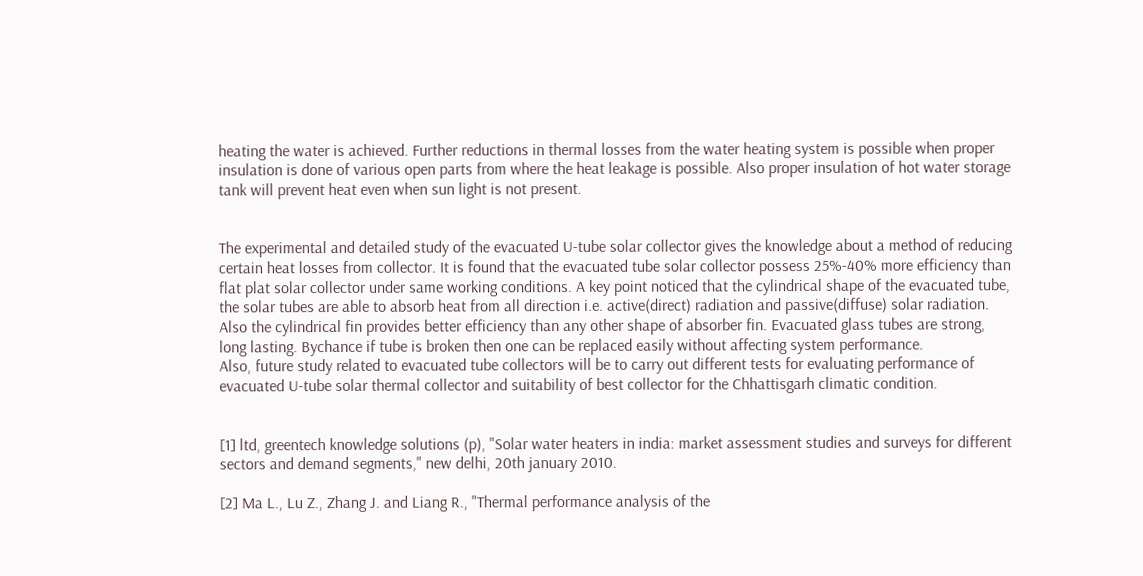heating the water is achieved. Further reductions in thermal losses from the water heating system is possible when proper insulation is done of various open parts from where the heat leakage is possible. Also proper insulation of hot water storage tank will prevent heat even when sun light is not present.


The experimental and detailed study of the evacuated U-tube solar collector gives the knowledge about a method of reducing certain heat losses from collector. It is found that the evacuated tube solar collector possess 25%-40% more efficiency than flat plat solar collector under same working conditions. A key point noticed that the cylindrical shape of the evacuated tube, the solar tubes are able to absorb heat from all direction i.e. active(direct) radiation and passive(diffuse) solar radiation. Also the cylindrical fin provides better efficiency than any other shape of absorber fin. Evacuated glass tubes are strong, long lasting. Bychance if tube is broken then one can be replaced easily without affecting system performance.
Also, future study related to evacuated tube collectors will be to carry out different tests for evaluating performance of evacuated U-tube solar thermal collector and suitability of best collector for the Chhattisgarh climatic condition.


[1] ltd, greentech knowledge solutions (p), "Solar water heaters in india: market assessment studies and surveys for different sectors and demand segments," new delhi, 20th january 2010.

[2] Ma L., Lu Z., Zhang J. and Liang R., "Thermal performance analysis of the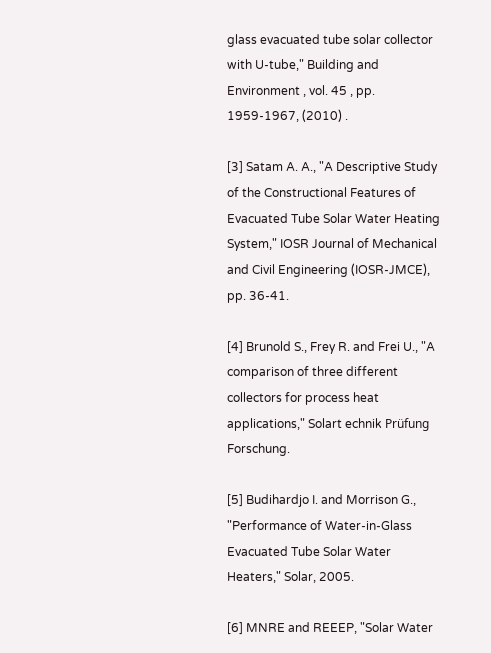glass evacuated tube solar collector with U-tube," Building and Environment , vol. 45 , pp. 1959-1967, (2010) .

[3] Satam A. A., "A Descriptive Study of the Constructional Features of Evacuated Tube Solar Water Heating System," IOSR Journal of Mechanical and Civil Engineering (IOSR-JMCE), pp. 36-41.

[4] Brunold S., Frey R. and Frei U., "A comparison of three different collectors for process heat applications," Solart echnik Prüfung Forschung.

[5] Budihardjo I. and Morrison G., "Performance of Water-in-Glass Evacuated Tube Solar Water Heaters," Solar, 2005.

[6] MNRE and REEEP, "Solar Water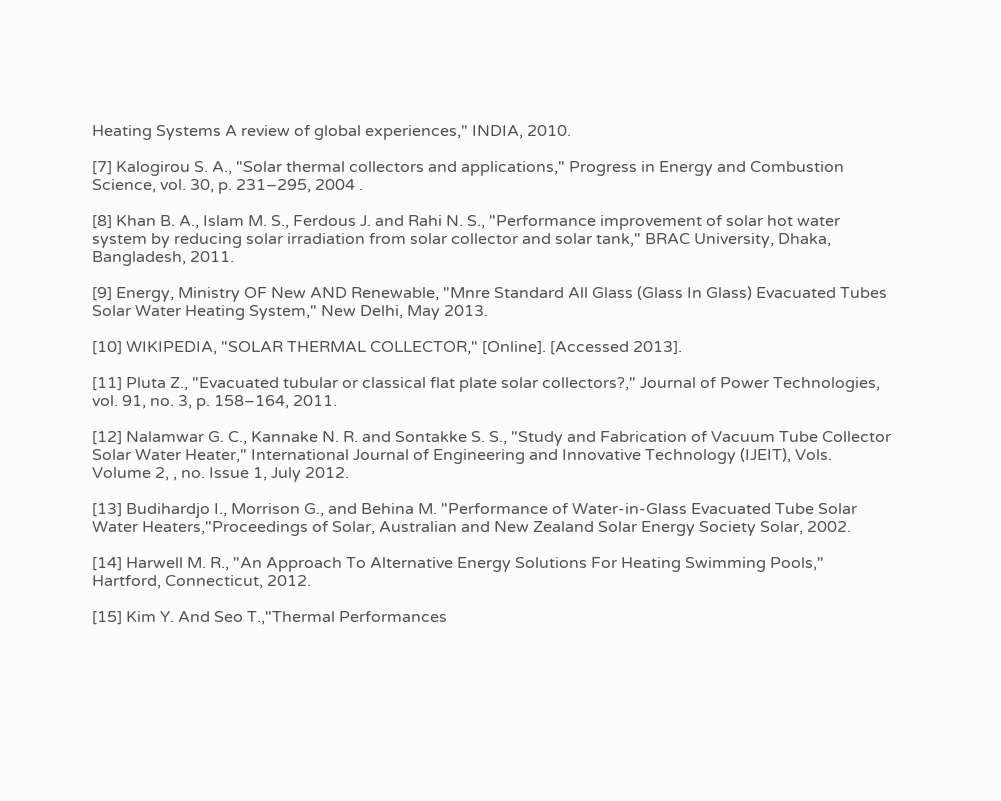Heating Systems A review of global experiences," INDIA, 2010.

[7] Kalogirou S. A., "Solar thermal collectors and applications," Progress in Energy and Combustion Science, vol. 30, p. 231–295, 2004 .

[8] Khan B. A., Islam M. S., Ferdous J. and Rahi N. S., "Performance improvement of solar hot water system by reducing solar irradiation from solar collector and solar tank," BRAC University, Dhaka, Bangladesh, 2011.

[9] Energy, Ministry OF New AND Renewable, "Mnre Standard All Glass (Glass In Glass) Evacuated Tubes Solar Water Heating System," New Delhi, May 2013.

[10] WIKIPEDIA, "SOLAR THERMAL COLLECTOR," [Online]. [Accessed 2013].

[11] Pluta Z., "Evacuated tubular or classical flat plate solar collectors?," Journal of Power Technologies, vol. 91, no. 3, p. 158–164, 2011.

[12] Nalamwar G. C., Kannake N. R. and Sontakke S. S., "Study and Fabrication of Vacuum Tube Collector Solar Water Heater," International Journal of Engineering and Innovative Technology (IJEIT), Vols. Volume 2, , no. Issue 1, July 2012.

[13] Budihardjo I., Morrison G., and Behina M. "Performance of Water-in-Glass Evacuated Tube Solar Water Heaters,"Proceedings of Solar, Australian and New Zealand Solar Energy Society Solar, 2002.

[14] Harwell M. R., "An Approach To Alternative Energy Solutions For Heating Swimming Pools," Hartford, Connecticut, 2012.

[15] Kim Y. And Seo T.,"Thermal Performances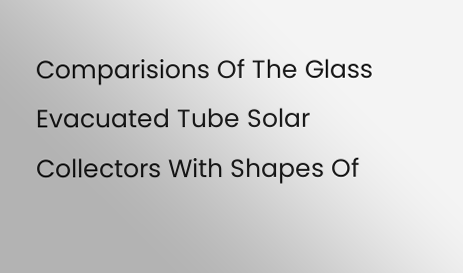Comparisions Of The Glass Evacuated Tube Solar Collectors With Shapes Of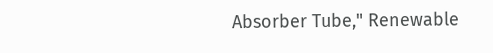Absorber Tube," Renewable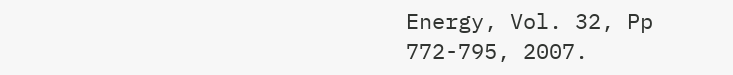Energy, Vol. 32, Pp 772-795, 2007.